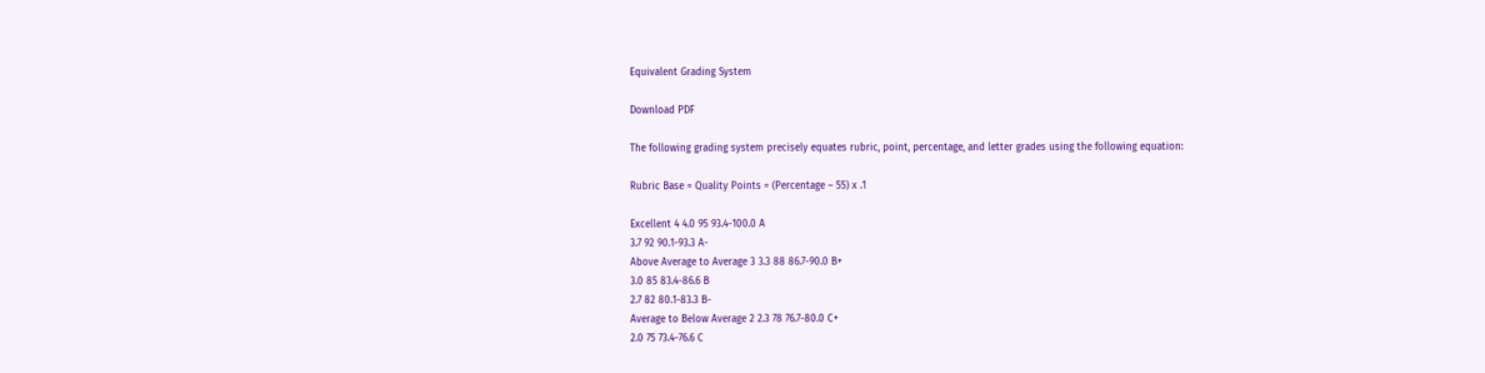Equivalent Grading System

Download PDF

The following grading system precisely equates rubric, point, percentage, and letter grades using the following equation:

Rubric Base = Quality Points = (Percentage – 55) x .1

Excellent 4 4.0 95 93.4-100.0 A
3.7 92 90.1-93.3 A-
Above Average to Average 3 3.3 88 86.7-90.0 B+
3.0 85 83.4-86.6 B
2.7 82 80.1-83.3 B-
Average to Below Average 2 2.3 78 76.7-80.0 C+
2.0 75 73.4-76.6 C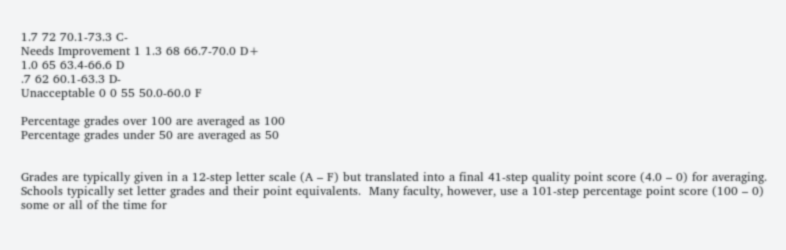1.7 72 70.1-73.3 C-
Needs Improvement 1 1.3 68 66.7-70.0 D+
1.0 65 63.4-66.6 D
.7 62 60.1-63.3 D-
Unacceptable 0 0 55 50.0-60.0 F

Percentage grades over 100 are averaged as 100
Percentage grades under 50 are averaged as 50


Grades are typically given in a 12-step letter scale (A – F) but translated into a final 41-step quality point score (4.0 – 0) for averaging.  Schools typically set letter grades and their point equivalents.  Many faculty, however, use a 101-step percentage point score (100 – 0) some or all of the time for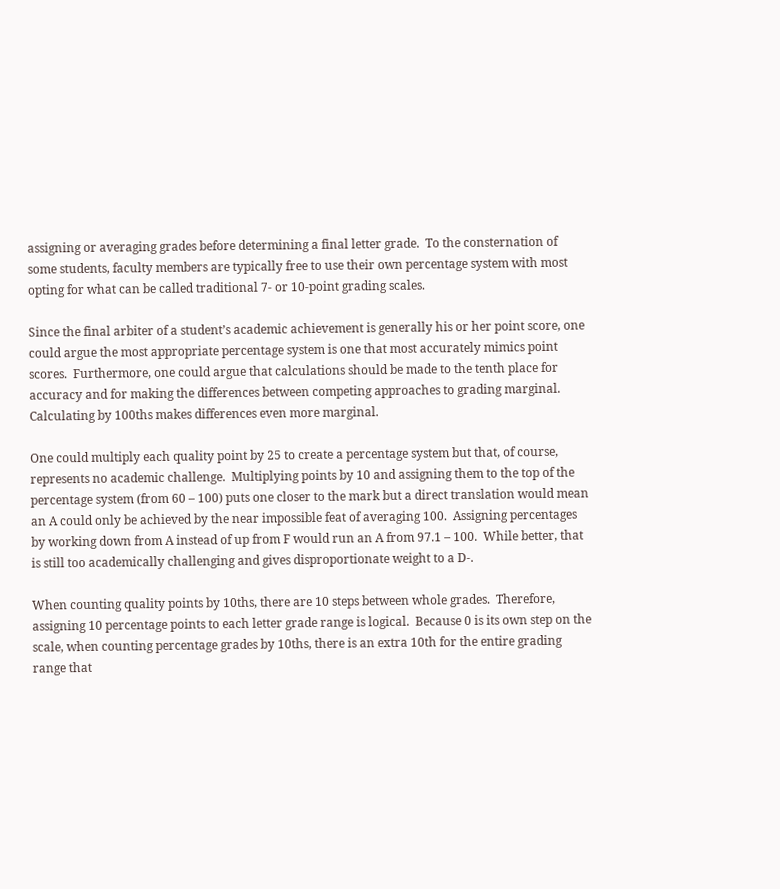assigning or averaging grades before determining a final letter grade.  To the consternation of some students, faculty members are typically free to use their own percentage system with most opting for what can be called traditional 7- or 10-point grading scales.

Since the final arbiter of a student’s academic achievement is generally his or her point score, one could argue the most appropriate percentage system is one that most accurately mimics point scores.  Furthermore, one could argue that calculations should be made to the tenth place for accuracy and for making the differences between competing approaches to grading marginal.  Calculating by 100ths makes differences even more marginal.

One could multiply each quality point by 25 to create a percentage system but that, of course, represents no academic challenge.  Multiplying points by 10 and assigning them to the top of the percentage system (from 60 – 100) puts one closer to the mark but a direct translation would mean an A could only be achieved by the near impossible feat of averaging 100.  Assigning percentages by working down from A instead of up from F would run an A from 97.1 – 100.  While better, that is still too academically challenging and gives disproportionate weight to a D-.

When counting quality points by 10ths, there are 10 steps between whole grades.  Therefore, assigning 10 percentage points to each letter grade range is logical.  Because 0 is its own step on the scale, when counting percentage grades by 10ths, there is an extra 10th for the entire grading range that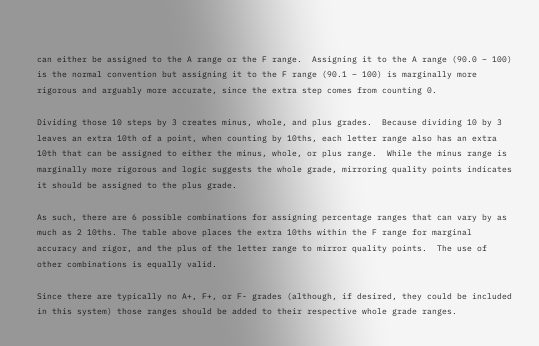can either be assigned to the A range or the F range.  Assigning it to the A range (90.0 – 100) is the normal convention but assigning it to the F range (90.1 – 100) is marginally more rigorous and arguably more accurate, since the extra step comes from counting 0.

Dividing those 10 steps by 3 creates minus, whole, and plus grades.  Because dividing 10 by 3 leaves an extra 10th of a point, when counting by 10ths, each letter range also has an extra 10th that can be assigned to either the minus, whole, or plus range.  While the minus range is marginally more rigorous and logic suggests the whole grade, mirroring quality points indicates it should be assigned to the plus grade.

As such, there are 6 possible combinations for assigning percentage ranges that can vary by as much as 2 10ths. The table above places the extra 10ths within the F range for marginal accuracy and rigor, and the plus of the letter range to mirror quality points.  The use of other combinations is equally valid.

Since there are typically no A+, F+, or F- grades (although, if desired, they could be included in this system) those ranges should be added to their respective whole grade ranges.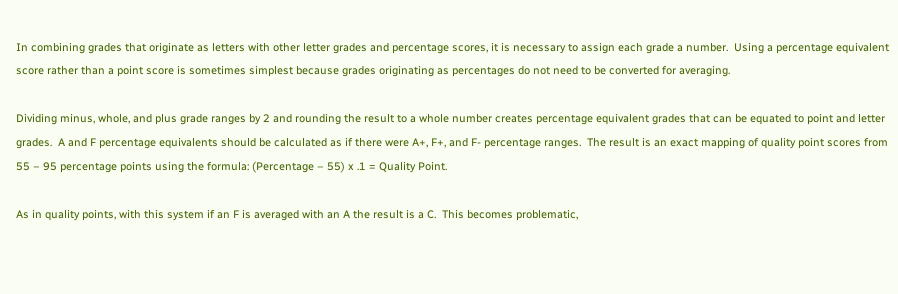In combining grades that originate as letters with other letter grades and percentage scores, it is necessary to assign each grade a number.  Using a percentage equivalent score rather than a point score is sometimes simplest because grades originating as percentages do not need to be converted for averaging.

Dividing minus, whole, and plus grade ranges by 2 and rounding the result to a whole number creates percentage equivalent grades that can be equated to point and letter grades.  A and F percentage equivalents should be calculated as if there were A+, F+, and F- percentage ranges.  The result is an exact mapping of quality point scores from 55 – 95 percentage points using the formula: (Percentage – 55) x .1 = Quality Point.

As in quality points, with this system if an F is averaged with an A the result is a C.  This becomes problematic,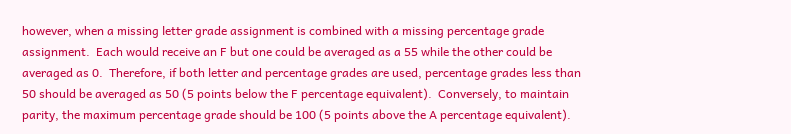however, when a missing letter grade assignment is combined with a missing percentage grade assignment.  Each would receive an F but one could be averaged as a 55 while the other could be averaged as 0.  Therefore, if both letter and percentage grades are used, percentage grades less than 50 should be averaged as 50 (5 points below the F percentage equivalent).  Conversely, to maintain parity, the maximum percentage grade should be 100 (5 points above the A percentage equivalent).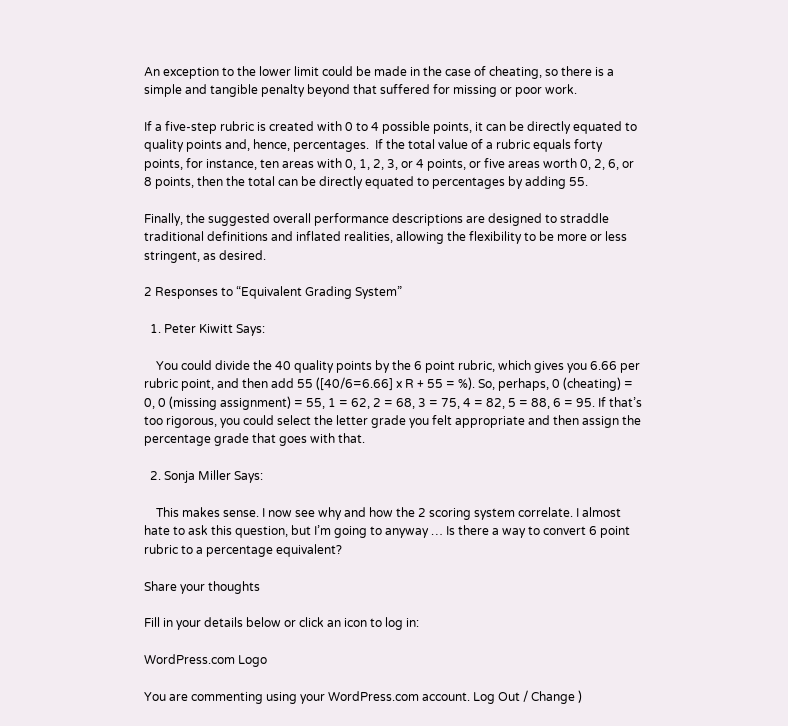An exception to the lower limit could be made in the case of cheating, so there is a simple and tangible penalty beyond that suffered for missing or poor work.

If a five-step rubric is created with 0 to 4 possible points, it can be directly equated to quality points and, hence, percentages.  If the total value of a rubric equals forty points, for instance, ten areas with 0, 1, 2, 3, or 4 points, or five areas worth 0, 2, 6, or 8 points, then the total can be directly equated to percentages by adding 55.

Finally, the suggested overall performance descriptions are designed to straddle traditional definitions and inflated realities, allowing the flexibility to be more or less stringent, as desired.

2 Responses to “Equivalent Grading System”

  1. Peter Kiwitt Says:

    You could divide the 40 quality points by the 6 point rubric, which gives you 6.66 per rubric point, and then add 55 ([40/6=6.66] x R + 55 = %). So, perhaps, 0 (cheating) = 0, 0 (missing assignment) = 55, 1 = 62, 2 = 68, 3 = 75, 4 = 82, 5 = 88, 6 = 95. If that’s too rigorous, you could select the letter grade you felt appropriate and then assign the percentage grade that goes with that.

  2. Sonja Miller Says:

    This makes sense. I now see why and how the 2 scoring system correlate. I almost hate to ask this question, but I’m going to anyway … Is there a way to convert 6 point rubric to a percentage equivalent?

Share your thoughts

Fill in your details below or click an icon to log in:

WordPress.com Logo

You are commenting using your WordPress.com account. Log Out / Change )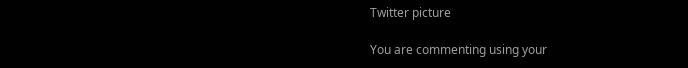Twitter picture

You are commenting using your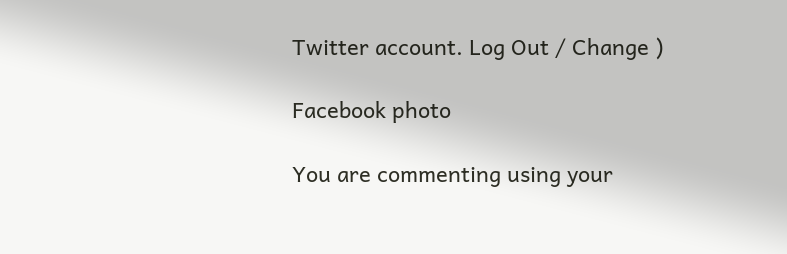Twitter account. Log Out / Change )

Facebook photo

You are commenting using your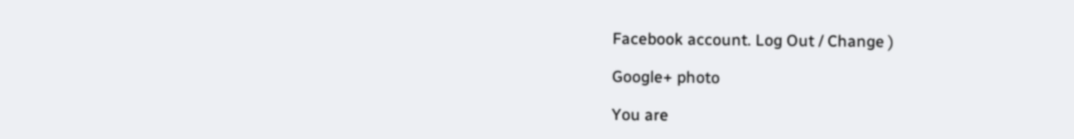Facebook account. Log Out / Change )

Google+ photo

You are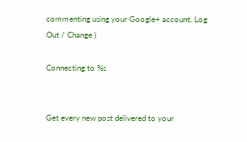commenting using your Google+ account. Log Out / Change )

Connecting to %s


Get every new post delivered to your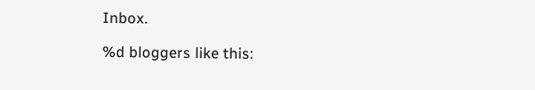Inbox.

%d bloggers like this: